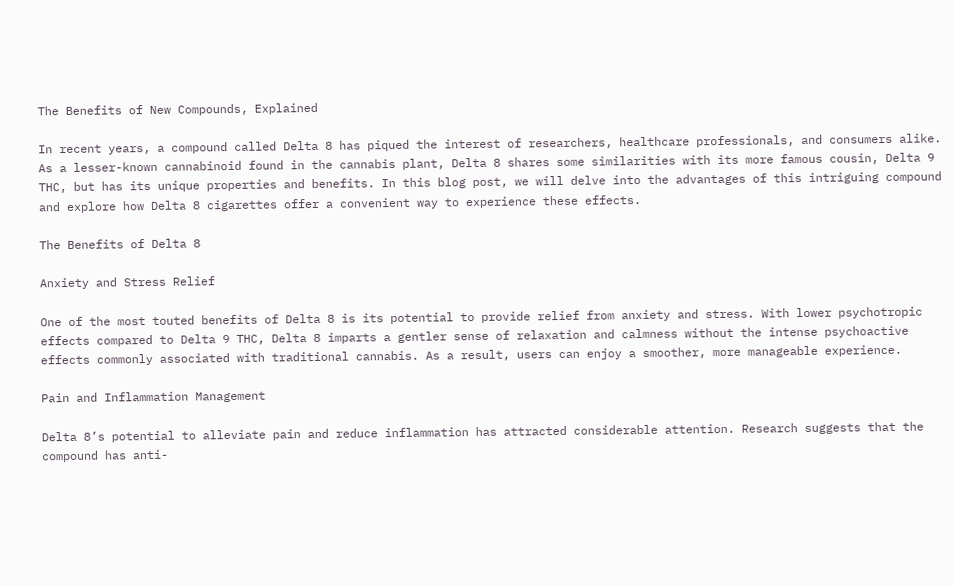The Benefits of New Compounds, Explained

In recent years, a compound called Delta 8 has piqued the interest of researchers, healthcare professionals, and consumers alike. As a lesser-known cannabinoid found in the cannabis plant, Delta 8 shares some similarities with its more famous cousin, Delta 9 THC, but has its unique properties and benefits. In this blog post, we will delve into the advantages of this intriguing compound and explore how Delta 8 cigarettes offer a convenient way to experience these effects.

The Benefits of Delta 8

Anxiety and Stress Relief

One of the most touted benefits of Delta 8 is its potential to provide relief from anxiety and stress. With lower psychotropic effects compared to Delta 9 THC, Delta 8 imparts a gentler sense of relaxation and calmness without the intense psychoactive effects commonly associated with traditional cannabis. As a result, users can enjoy a smoother, more manageable experience.

Pain and Inflammation Management

Delta 8’s potential to alleviate pain and reduce inflammation has attracted considerable attention. Research suggests that the compound has anti-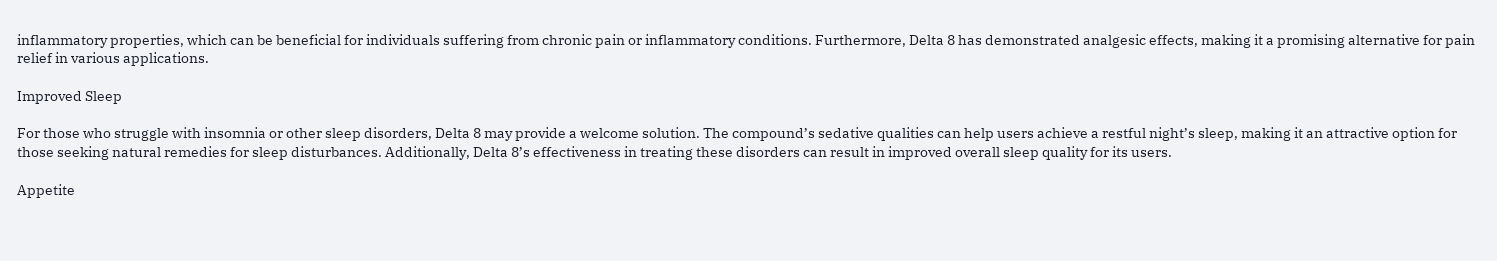inflammatory properties, which can be beneficial for individuals suffering from chronic pain or inflammatory conditions. Furthermore, Delta 8 has demonstrated analgesic effects, making it a promising alternative for pain relief in various applications.

Improved Sleep

For those who struggle with insomnia or other sleep disorders, Delta 8 may provide a welcome solution. The compound’s sedative qualities can help users achieve a restful night’s sleep, making it an attractive option for those seeking natural remedies for sleep disturbances. Additionally, Delta 8’s effectiveness in treating these disorders can result in improved overall sleep quality for its users.

Appetite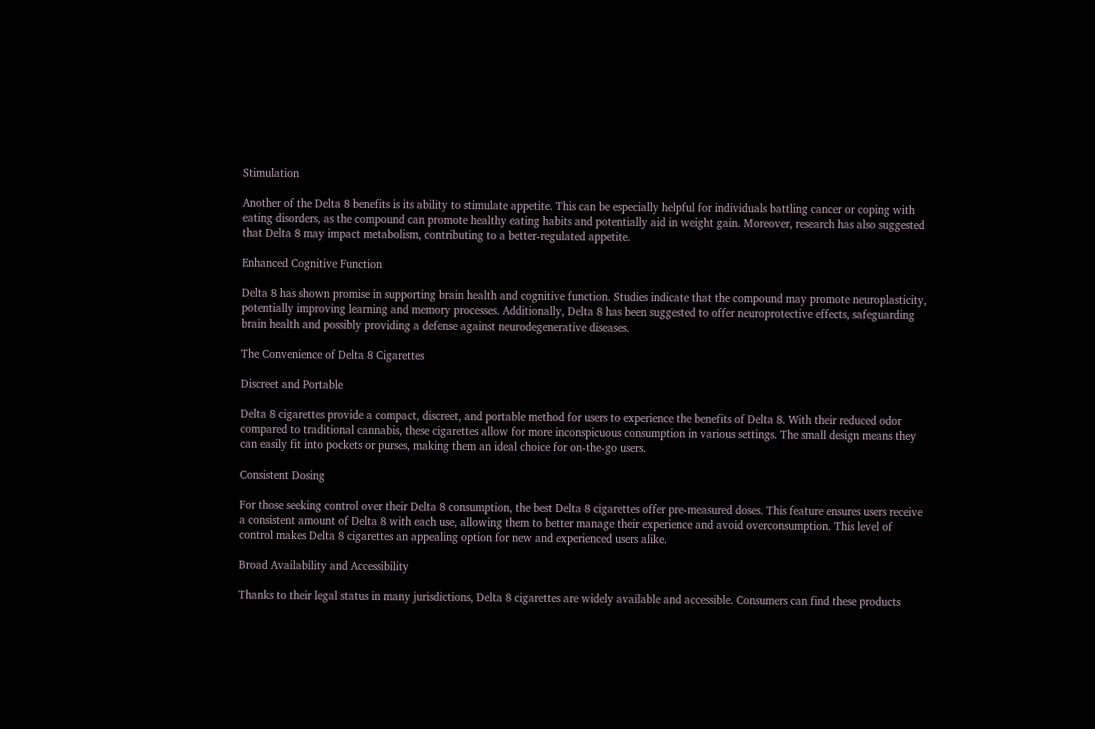Stimulation

Another of the Delta 8 benefits is its ability to stimulate appetite. This can be especially helpful for individuals battling cancer or coping with eating disorders, as the compound can promote healthy eating habits and potentially aid in weight gain. Moreover, research has also suggested that Delta 8 may impact metabolism, contributing to a better-regulated appetite.

Enhanced Cognitive Function

Delta 8 has shown promise in supporting brain health and cognitive function. Studies indicate that the compound may promote neuroplasticity, potentially improving learning and memory processes. Additionally, Delta 8 has been suggested to offer neuroprotective effects, safeguarding brain health and possibly providing a defense against neurodegenerative diseases.

The Convenience of Delta 8 Cigarettes

Discreet and Portable

Delta 8 cigarettes provide a compact, discreet, and portable method for users to experience the benefits of Delta 8. With their reduced odor compared to traditional cannabis, these cigarettes allow for more inconspicuous consumption in various settings. The small design means they can easily fit into pockets or purses, making them an ideal choice for on-the-go users.

Consistent Dosing

For those seeking control over their Delta 8 consumption, the best Delta 8 cigarettes offer pre-measured doses. This feature ensures users receive a consistent amount of Delta 8 with each use, allowing them to better manage their experience and avoid overconsumption. This level of control makes Delta 8 cigarettes an appealing option for new and experienced users alike.

Broad Availability and Accessibility

Thanks to their legal status in many jurisdictions, Delta 8 cigarettes are widely available and accessible. Consumers can find these products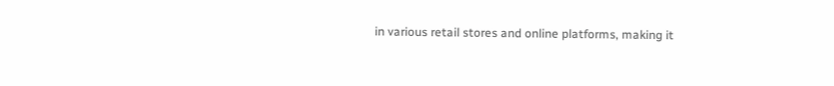in various retail stores and online platforms, making it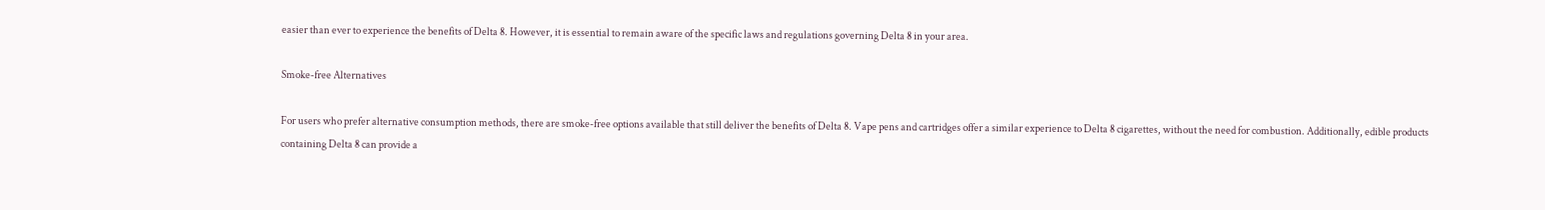easier than ever to experience the benefits of Delta 8. However, it is essential to remain aware of the specific laws and regulations governing Delta 8 in your area.

Smoke-free Alternatives

For users who prefer alternative consumption methods, there are smoke-free options available that still deliver the benefits of Delta 8. Vape pens and cartridges offer a similar experience to Delta 8 cigarettes, without the need for combustion. Additionally, edible products containing Delta 8 can provide a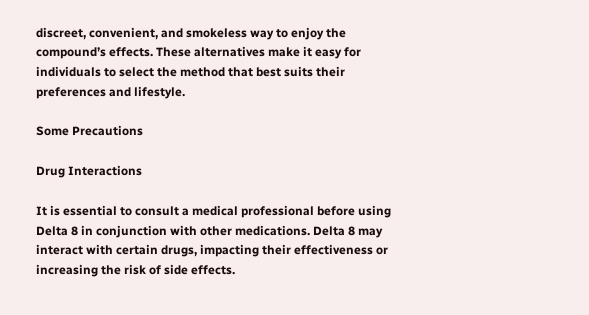discreet, convenient, and smokeless way to enjoy the compound’s effects. These alternatives make it easy for individuals to select the method that best suits their preferences and lifestyle.

Some Precautions

Drug Interactions

It is essential to consult a medical professional before using Delta 8 in conjunction with other medications. Delta 8 may interact with certain drugs, impacting their effectiveness or increasing the risk of side effects.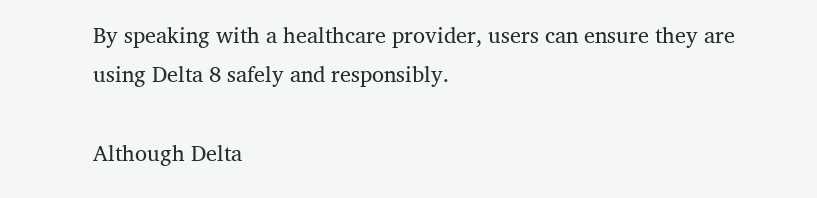By speaking with a healthcare provider, users can ensure they are using Delta 8 safely and responsibly.

Although Delta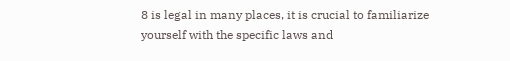8 is legal in many places, it is crucial to familiarize yourself with the specific laws and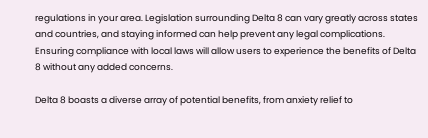regulations in your area. Legislation surrounding Delta 8 can vary greatly across states and countries, and staying informed can help prevent any legal complications. Ensuring compliance with local laws will allow users to experience the benefits of Delta 8 without any added concerns.

Delta 8 boasts a diverse array of potential benefits, from anxiety relief to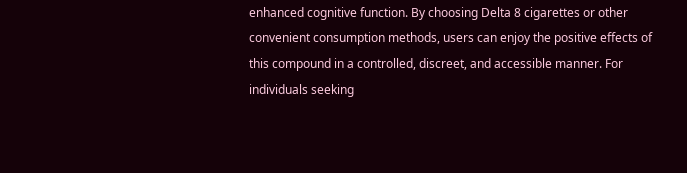enhanced cognitive function. By choosing Delta 8 cigarettes or other convenient consumption methods, users can enjoy the positive effects of this compound in a controlled, discreet, and accessible manner. For individuals seeking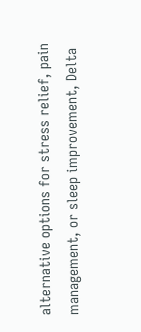alternative options for stress relief, pain management, or sleep improvement, Delta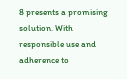8 presents a promising solution. With responsible use and adherence to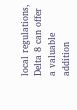local regulations, Delta 8 can offer a valuable addition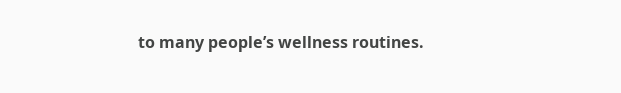to many people’s wellness routines.